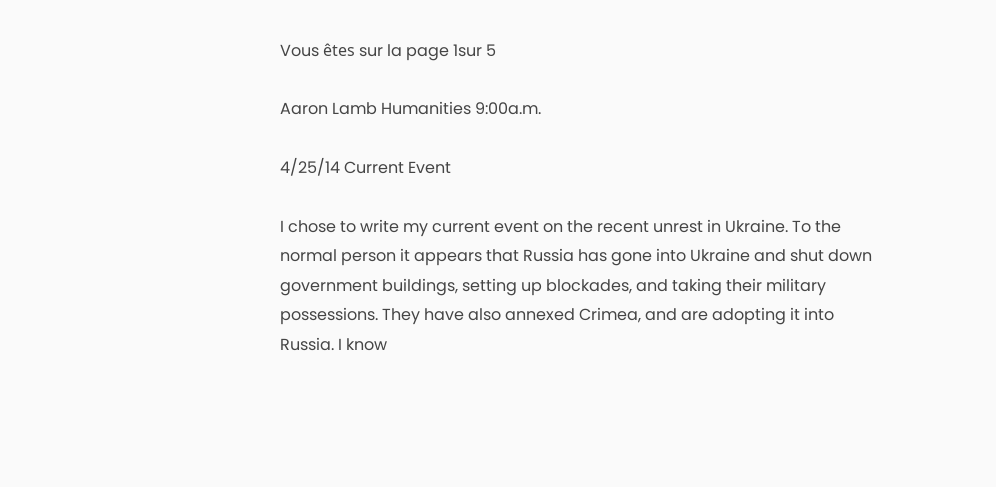Vous êtes sur la page 1sur 5

Aaron Lamb Humanities 9:00a.m.

4/25/14 Current Event

I chose to write my current event on the recent unrest in Ukraine. To the normal person it appears that Russia has gone into Ukraine and shut down government buildings, setting up blockades, and taking their military possessions. They have also annexed Crimea, and are adopting it into Russia. I know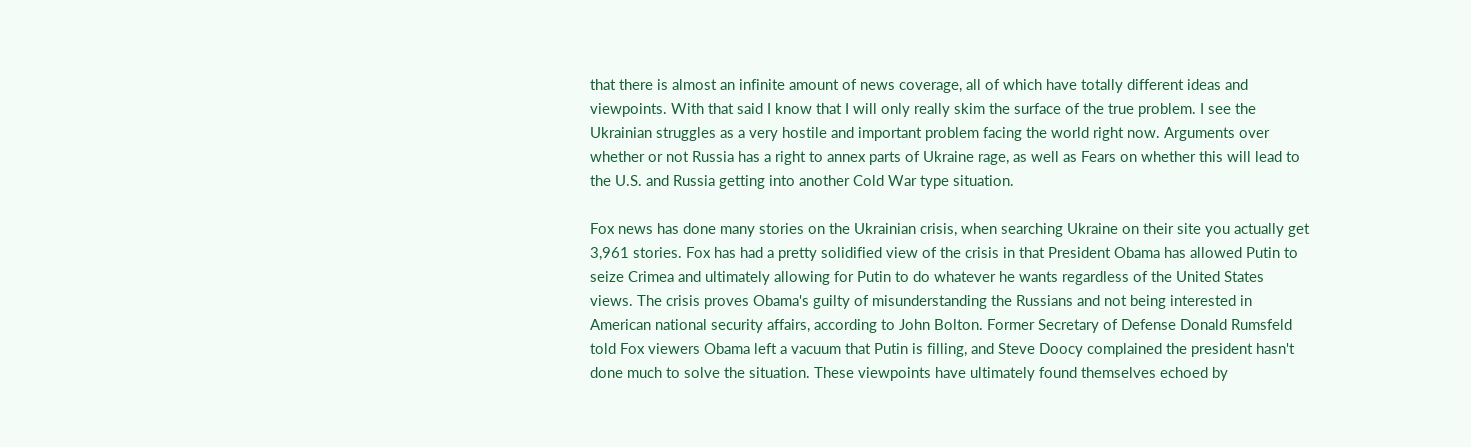that there is almost an infinite amount of news coverage, all of which have totally different ideas and viewpoints. With that said I know that I will only really skim the surface of the true problem. I see the Ukrainian struggles as a very hostile and important problem facing the world right now. Arguments over whether or not Russia has a right to annex parts of Ukraine rage, as well as Fears on whether this will lead to the U.S. and Russia getting into another Cold War type situation.

Fox news has done many stories on the Ukrainian crisis, when searching Ukraine on their site you actually get 3,961 stories. Fox has had a pretty solidified view of the crisis in that President Obama has allowed Putin to seize Crimea and ultimately allowing for Putin to do whatever he wants regardless of the United States views. The crisis proves Obama's guilty of misunderstanding the Russians and not being interested in American national security affairs, according to John Bolton. Former Secretary of Defense Donald Rumsfeld told Fox viewers Obama left a vacuum that Putin is filling, and Steve Doocy complained the president hasn't done much to solve the situation. These viewpoints have ultimately found themselves echoed by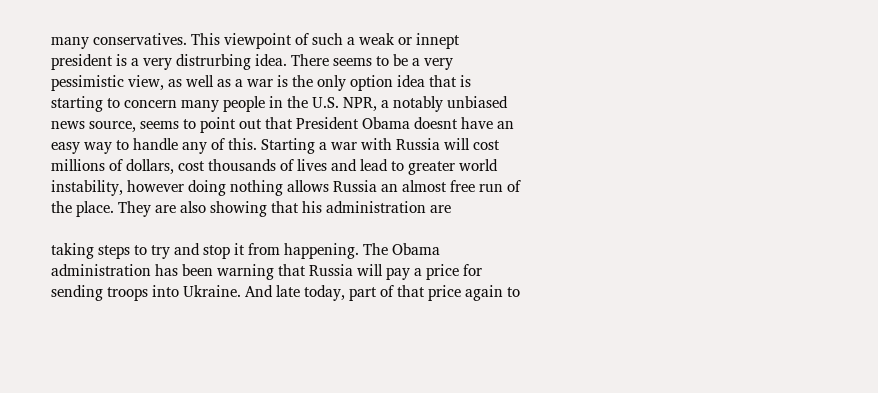many conservatives. This viewpoint of such a weak or innept president is a very distrurbing idea. There seems to be a very pessimistic view, as well as a war is the only option idea that is starting to concern many people in the U.S. NPR, a notably unbiased news source, seems to point out that President Obama doesnt have an easy way to handle any of this. Starting a war with Russia will cost millions of dollars, cost thousands of lives and lead to greater world instability, however doing nothing allows Russia an almost free run of the place. They are also showing that his administration are

taking steps to try and stop it from happening. The Obama administration has been warning that Russia will pay a price for sending troops into Ukraine. And late today, part of that price again to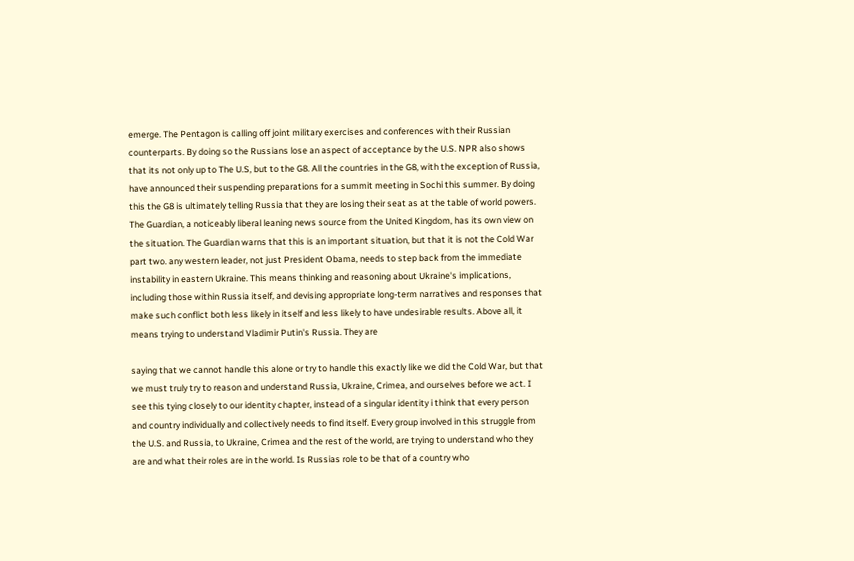emerge. The Pentagon is calling off joint military exercises and conferences with their Russian counterparts. By doing so the Russians lose an aspect of acceptance by the U.S. NPR also shows that its not only up to The U.S, but to the G8. All the countries in the G8, with the exception of Russia, have announced their suspending preparations for a summit meeting in Sochi this summer. By doing this the G8 is ultimately telling Russia that they are losing their seat as at the table of world powers. The Guardian, a noticeably liberal leaning news source from the United Kingdom, has its own view on the situation. The Guardian warns that this is an important situation, but that it is not the Cold War part two. any western leader, not just President Obama, needs to step back from the immediate instability in eastern Ukraine. This means thinking and reasoning about Ukraine's implications, including those within Russia itself, and devising appropriate long-term narratives and responses that make such conflict both less likely in itself and less likely to have undesirable results. Above all, it means trying to understand Vladimir Putin's Russia. They are

saying that we cannot handle this alone or try to handle this exactly like we did the Cold War, but that we must truly try to reason and understand Russia, Ukraine, Crimea, and ourselves before we act. I see this tying closely to our identity chapter, instead of a singular identity i think that every person and country individually and collectively needs to find itself. Every group involved in this struggle from the U.S. and Russia, to Ukraine, Crimea and the rest of the world, are trying to understand who they are and what their roles are in the world. Is Russias role to be that of a country who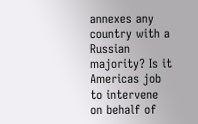annexes any country with a Russian majority? Is it Americas job to intervene on behalf of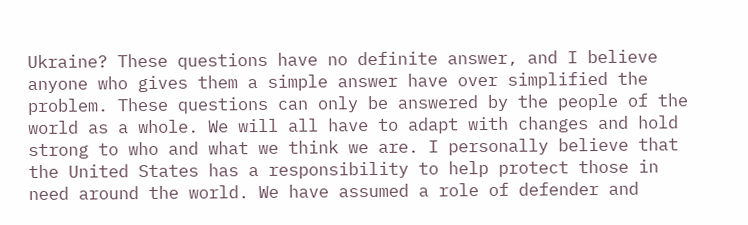Ukraine? These questions have no definite answer, and I believe anyone who gives them a simple answer have over simplified the problem. These questions can only be answered by the people of the world as a whole. We will all have to adapt with changes and hold strong to who and what we think we are. I personally believe that the United States has a responsibility to help protect those in need around the world. We have assumed a role of defender and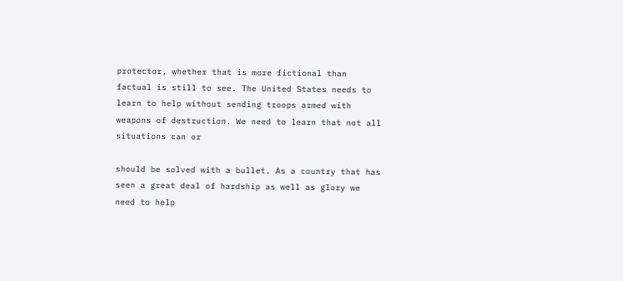protector, whether that is more fictional than factual is still to see. The United States needs to learn to help without sending troops armed with weapons of destruction. We need to learn that not all situations can or

should be solved with a bullet. As a country that has seen a great deal of hardship as well as glory we need to help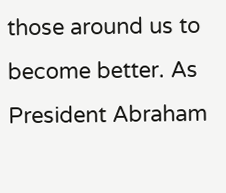those around us to become better. As President Abraham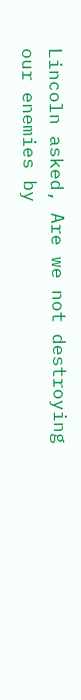Lincoln asked, Are we not destroying our enemies by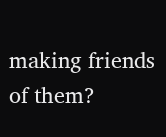making friends of them?